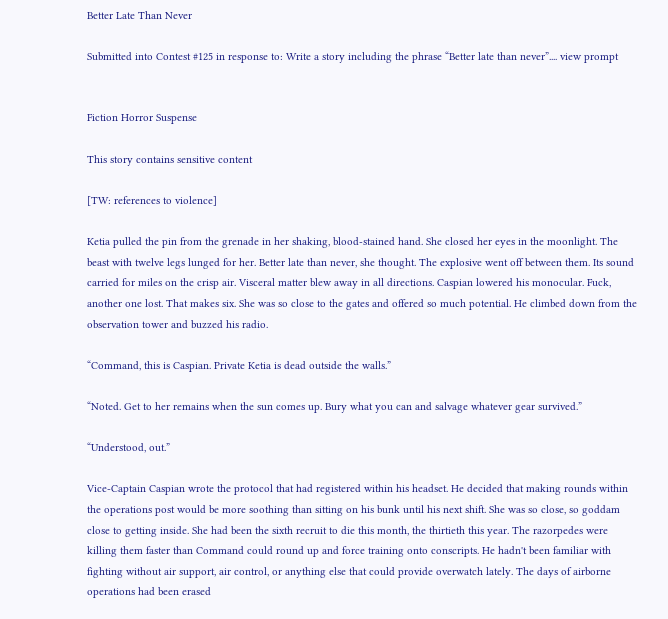Better Late Than Never

Submitted into Contest #125 in response to: Write a story including the phrase “Better late than never”.... view prompt


Fiction Horror Suspense

This story contains sensitive content

[TW: references to violence]

Ketia pulled the pin from the grenade in her shaking, blood-stained hand. She closed her eyes in the moonlight. The beast with twelve legs lunged for her. Better late than never, she thought. The explosive went off between them. Its sound carried for miles on the crisp air. Visceral matter blew away in all directions. Caspian lowered his monocular. Fuck, another one lost. That makes six. She was so close to the gates and offered so much potential. He climbed down from the observation tower and buzzed his radio.

“Command, this is Caspian. Private Ketia is dead outside the walls.”

“Noted. Get to her remains when the sun comes up. Bury what you can and salvage whatever gear survived.”

“Understood, out.”

Vice-Captain Caspian wrote the protocol that had registered within his headset. He decided that making rounds within the operations post would be more soothing than sitting on his bunk until his next shift. She was so close, so goddam close to getting inside. She had been the sixth recruit to die this month, the thirtieth this year. The razorpedes were killing them faster than Command could round up and force training onto conscripts. He hadn't been familiar with fighting without air support, air control, or anything else that could provide overwatch lately. The days of airborne operations had been erased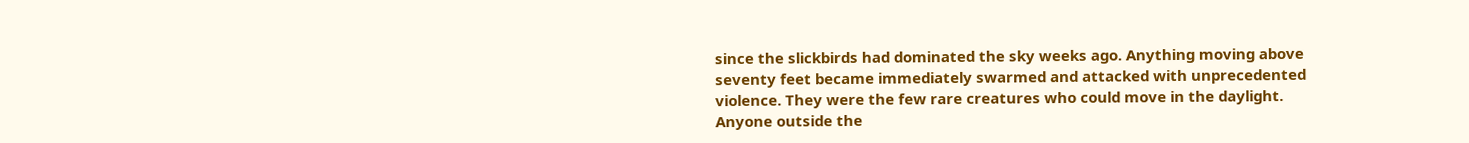since the slickbirds had dominated the sky weeks ago. Anything moving above seventy feet became immediately swarmed and attacked with unprecedented violence. They were the few rare creatures who could move in the daylight. Anyone outside the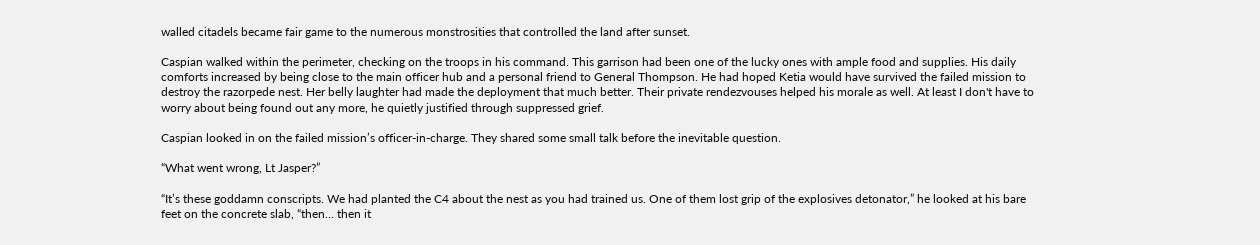walled citadels became fair game to the numerous monstrosities that controlled the land after sunset.

Caspian walked within the perimeter, checking on the troops in his command. This garrison had been one of the lucky ones with ample food and supplies. His daily comforts increased by being close to the main officer hub and a personal friend to General Thompson. He had hoped Ketia would have survived the failed mission to destroy the razorpede nest. Her belly laughter had made the deployment that much better. Their private rendezvouses helped his morale as well. At least I don't have to worry about being found out any more, he quietly justified through suppressed grief.

Caspian looked in on the failed mission’s officer-in-charge. They shared some small talk before the inevitable question.

“What went wrong, Lt Jasper?”

“It’s these goddamn conscripts. We had planted the C4 about the nest as you had trained us. One of them lost grip of the explosives detonator,” he looked at his bare feet on the concrete slab, “then… then it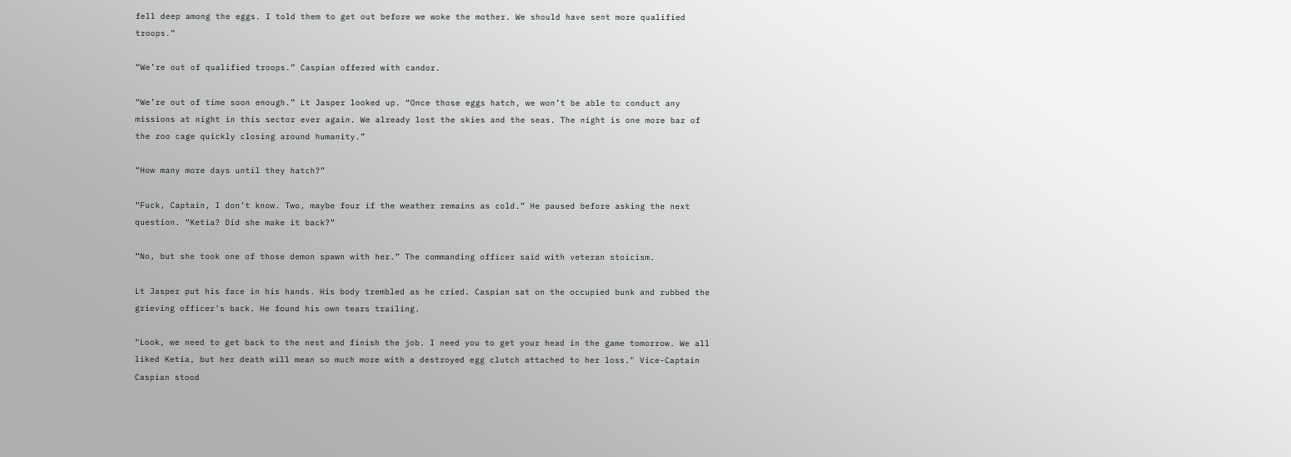fell deep among the eggs. I told them to get out before we woke the mother. We should have sent more qualified troops.”

“We’re out of qualified troops.” Caspian offered with candor.

“We’re out of time soon enough.” Lt Jasper looked up. “Once those eggs hatch, we won’t be able to conduct any missions at night in this sector ever again. We already lost the skies and the seas. The night is one more bar of the zoo cage quickly closing around humanity.”

“How many more days until they hatch?”

“Fuck, Captain, I don’t know. Two, maybe four if the weather remains as cold.” He paused before asking the next question. “Ketia? Did she make it back?”

“No, but she took one of those demon spawn with her.” The commanding officer said with veteran stoicism.

Lt Jasper put his face in his hands. His body trembled as he cried. Caspian sat on the occupied bunk and rubbed the grieving officer’s back. He found his own tears trailing.

"Look, we need to get back to the nest and finish the job. I need you to get your head in the game tomorrow. We all liked Ketia, but her death will mean so much more with a destroyed egg clutch attached to her loss." Vice-Captain Caspian stood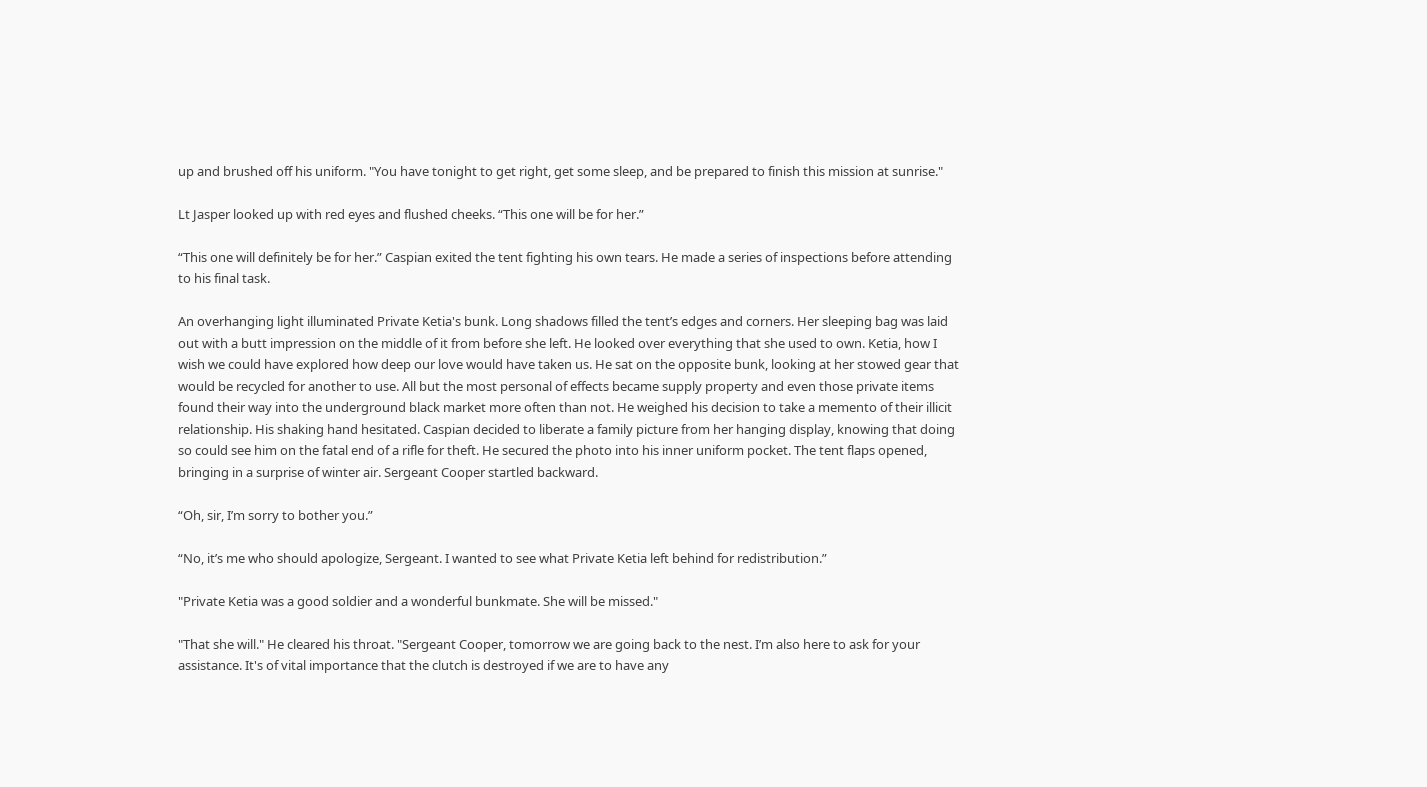up and brushed off his uniform. "You have tonight to get right, get some sleep, and be prepared to finish this mission at sunrise."

Lt Jasper looked up with red eyes and flushed cheeks. “This one will be for her.”

“This one will definitely be for her.” Caspian exited the tent fighting his own tears. He made a series of inspections before attending to his final task.

An overhanging light illuminated Private Ketia's bunk. Long shadows filled the tent’s edges and corners. Her sleeping bag was laid out with a butt impression on the middle of it from before she left. He looked over everything that she used to own. Ketia, how I wish we could have explored how deep our love would have taken us. He sat on the opposite bunk, looking at her stowed gear that would be recycled for another to use. All but the most personal of effects became supply property and even those private items found their way into the underground black market more often than not. He weighed his decision to take a memento of their illicit relationship. His shaking hand hesitated. Caspian decided to liberate a family picture from her hanging display, knowing that doing so could see him on the fatal end of a rifle for theft. He secured the photo into his inner uniform pocket. The tent flaps opened, bringing in a surprise of winter air. Sergeant Cooper startled backward.

“Oh, sir, I’m sorry to bother you.”

“No, it’s me who should apologize, Sergeant. I wanted to see what Private Ketia left behind for redistribution.”

"Private Ketia was a good soldier and a wonderful bunkmate. She will be missed."

"That she will." He cleared his throat. "Sergeant Cooper, tomorrow we are going back to the nest. I’m also here to ask for your assistance. It's of vital importance that the clutch is destroyed if we are to have any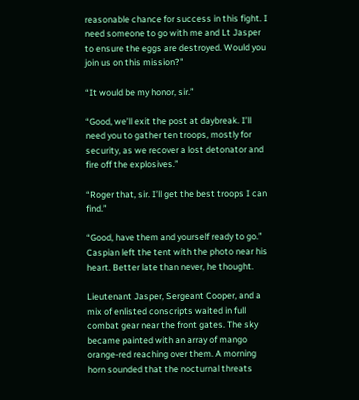reasonable chance for success in this fight. I need someone to go with me and Lt Jasper to ensure the eggs are destroyed. Would you join us on this mission?"

“It would be my honor, sir.”

“Good, we’ll exit the post at daybreak. I’ll need you to gather ten troops, mostly for security, as we recover a lost detonator and fire off the explosives.”

“Roger that, sir. I’ll get the best troops I can find.”

“Good, have them and yourself ready to go.” Caspian left the tent with the photo near his heart. Better late than never, he thought.

Lieutenant Jasper, Sergeant Cooper, and a mix of enlisted conscripts waited in full combat gear near the front gates. The sky became painted with an array of mango orange-red reaching over them. A morning horn sounded that the nocturnal threats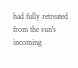had fully retreated from the sun's incoming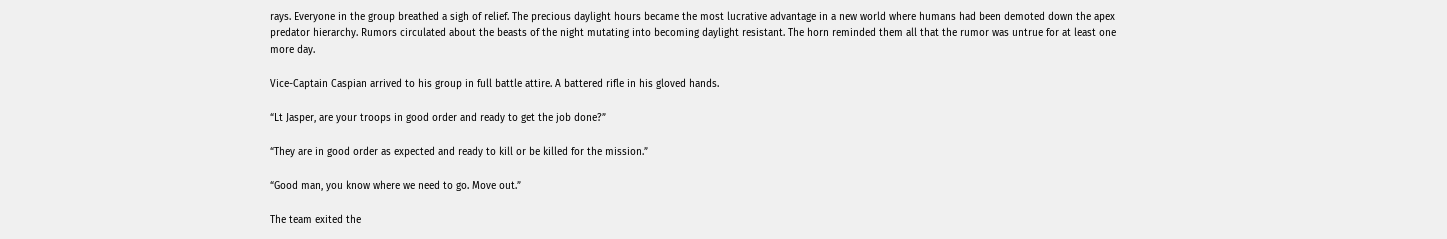rays. Everyone in the group breathed a sigh of relief. The precious daylight hours became the most lucrative advantage in a new world where humans had been demoted down the apex predator hierarchy. Rumors circulated about the beasts of the night mutating into becoming daylight resistant. The horn reminded them all that the rumor was untrue for at least one more day.

Vice-Captain Caspian arrived to his group in full battle attire. A battered rifle in his gloved hands.

“Lt Jasper, are your troops in good order and ready to get the job done?”

“They are in good order as expected and ready to kill or be killed for the mission.”

“Good man, you know where we need to go. Move out.”

The team exited the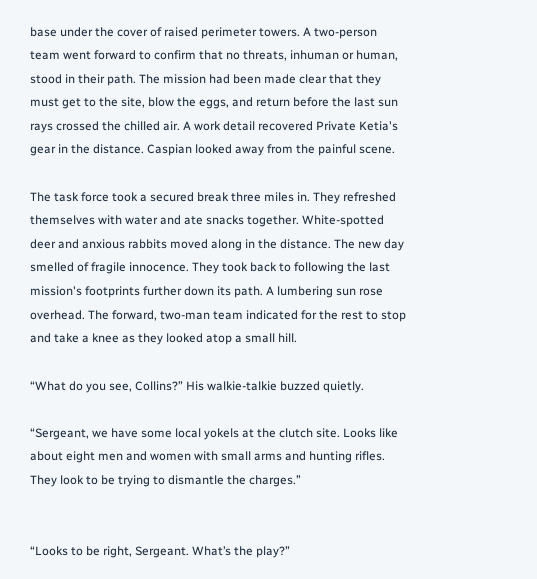base under the cover of raised perimeter towers. A two-person team went forward to confirm that no threats, inhuman or human, stood in their path. The mission had been made clear that they must get to the site, blow the eggs, and return before the last sun rays crossed the chilled air. A work detail recovered Private Ketia's gear in the distance. Caspian looked away from the painful scene.

The task force took a secured break three miles in. They refreshed themselves with water and ate snacks together. White-spotted deer and anxious rabbits moved along in the distance. The new day smelled of fragile innocence. They took back to following the last mission's footprints further down its path. A lumbering sun rose overhead. The forward, two-man team indicated for the rest to stop and take a knee as they looked atop a small hill.

“What do you see, Collins?” His walkie-talkie buzzed quietly.

“Sergeant, we have some local yokels at the clutch site. Looks like about eight men and women with small arms and hunting rifles. They look to be trying to dismantle the charges.”


“Looks to be right, Sergeant. What’s the play?”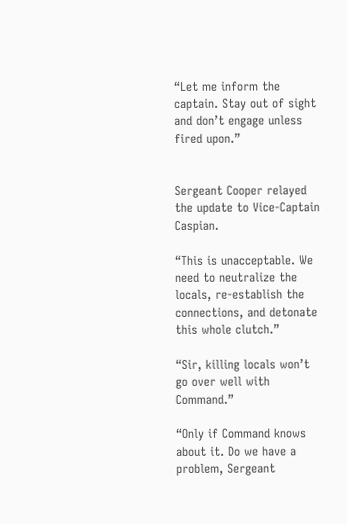“Let me inform the captain. Stay out of sight and don’t engage unless fired upon.”


Sergeant Cooper relayed the update to Vice-Captain Caspian.

“This is unacceptable. We need to neutralize the locals, re-establish the connections, and detonate this whole clutch.”

“Sir, killing locals won’t go over well with Command.”

“Only if Command knows about it. Do we have a problem, Sergeant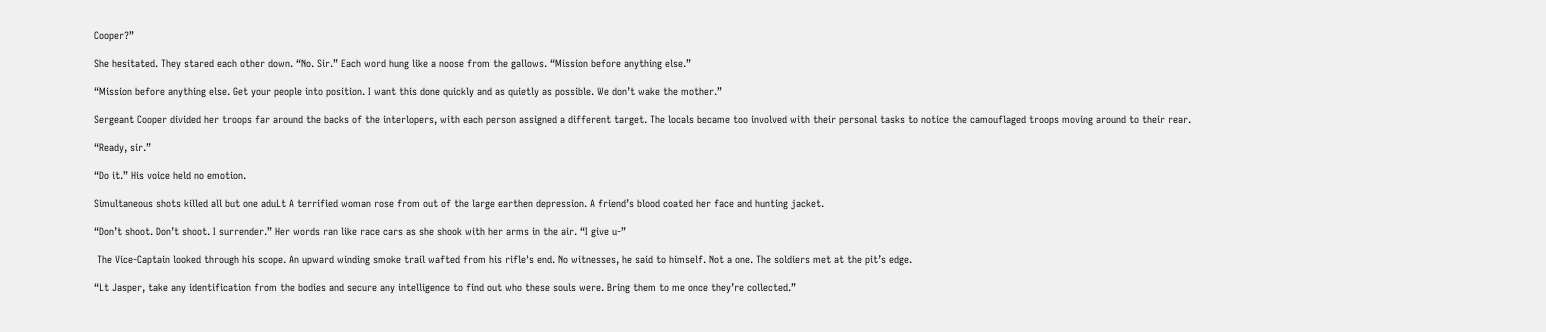Cooper?”

She hesitated. They stared each other down. “No. Sir.” Each word hung like a noose from the gallows. “Mission before anything else.”

“Mission before anything else. Get your people into position. I want this done quickly and as quietly as possible. We don’t wake the mother.”

Sergeant Cooper divided her troops far around the backs of the interlopers, with each person assigned a different target. The locals became too involved with their personal tasks to notice the camouflaged troops moving around to their rear.

“Ready, sir.”

“Do it.” His voice held no emotion.

Simultaneous shots killed all but one aduLt A terrified woman rose from out of the large earthen depression. A friend’s blood coated her face and hunting jacket.

“Don’t shoot. Don’t shoot. I surrender.” Her words ran like race cars as she shook with her arms in the air. “I give u-”

 The Vice-Captain looked through his scope. An upward winding smoke trail wafted from his rifle's end. No witnesses, he said to himself. Not a one. The soldiers met at the pit’s edge.

“Lt Jasper, take any identification from the bodies and secure any intelligence to find out who these souls were. Bring them to me once they’re collected.”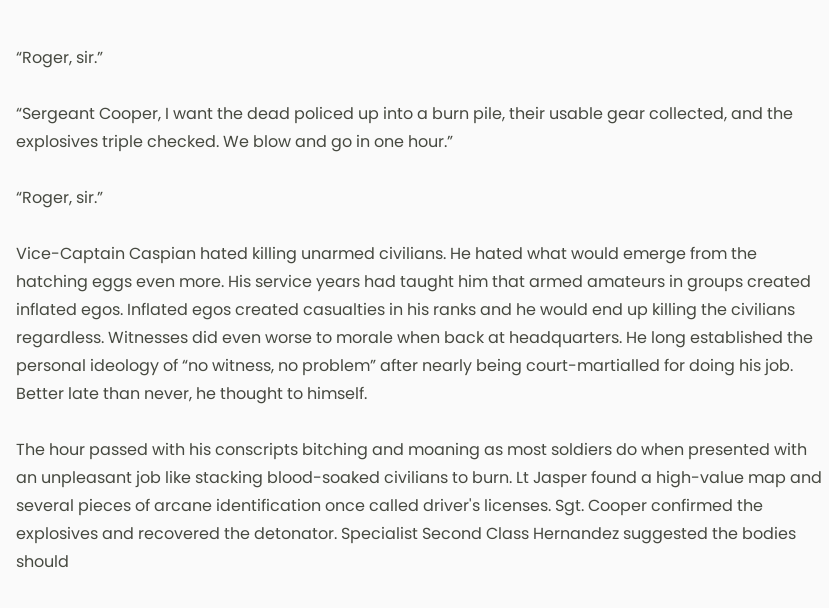“Roger, sir.”

“Sergeant Cooper, I want the dead policed up into a burn pile, their usable gear collected, and the explosives triple checked. We blow and go in one hour.”

“Roger, sir.”

Vice-Captain Caspian hated killing unarmed civilians. He hated what would emerge from the hatching eggs even more. His service years had taught him that armed amateurs in groups created inflated egos. Inflated egos created casualties in his ranks and he would end up killing the civilians regardless. Witnesses did even worse to morale when back at headquarters. He long established the personal ideology of “no witness, no problem” after nearly being court-martialled for doing his job. Better late than never, he thought to himself.

The hour passed with his conscripts bitching and moaning as most soldiers do when presented with an unpleasant job like stacking blood-soaked civilians to burn. Lt Jasper found a high-value map and several pieces of arcane identification once called driver's licenses. Sgt. Cooper confirmed the explosives and recovered the detonator. Specialist Second Class Hernandez suggested the bodies should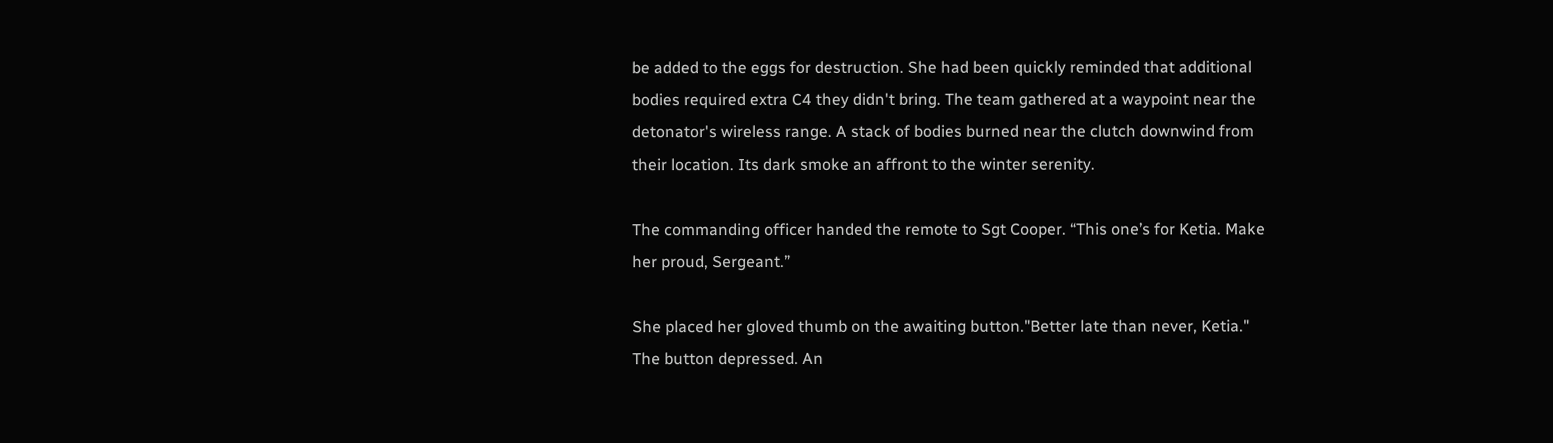be added to the eggs for destruction. She had been quickly reminded that additional bodies required extra C4 they didn't bring. The team gathered at a waypoint near the detonator's wireless range. A stack of bodies burned near the clutch downwind from their location. Its dark smoke an affront to the winter serenity.

The commanding officer handed the remote to Sgt Cooper. “This one’s for Ketia. Make her proud, Sergeant.”

She placed her gloved thumb on the awaiting button."Better late than never, Ketia." The button depressed. An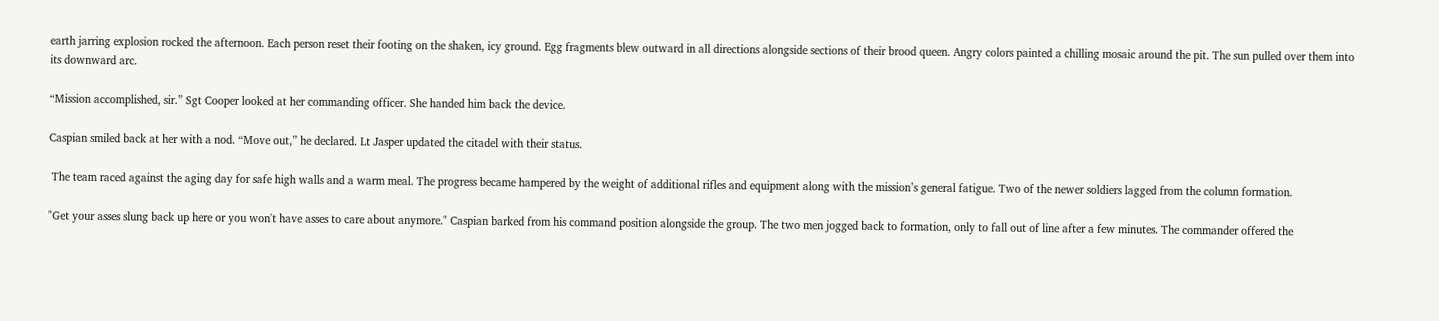earth jarring explosion rocked the afternoon. Each person reset their footing on the shaken, icy ground. Egg fragments blew outward in all directions alongside sections of their brood queen. Angry colors painted a chilling mosaic around the pit. The sun pulled over them into its downward arc.

“Mission accomplished, sir.” Sgt Cooper looked at her commanding officer. She handed him back the device.

Caspian smiled back at her with a nod. “Move out,” he declared. Lt Jasper updated the citadel with their status.

 The team raced against the aging day for safe high walls and a warm meal. The progress became hampered by the weight of additional rifles and equipment along with the mission’s general fatigue. Two of the newer soldiers lagged from the column formation.

"Get your asses slung back up here or you won't have asses to care about anymore." Caspian barked from his command position alongside the group. The two men jogged back to formation, only to fall out of line after a few minutes. The commander offered the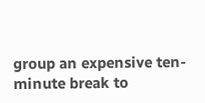group an expensive ten-minute break to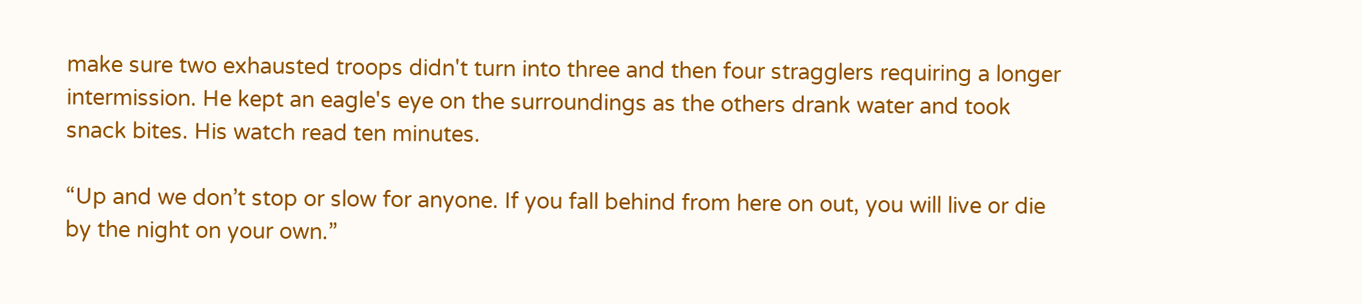make sure two exhausted troops didn't turn into three and then four stragglers requiring a longer intermission. He kept an eagle's eye on the surroundings as the others drank water and took snack bites. His watch read ten minutes.

“Up and we don’t stop or slow for anyone. If you fall behind from here on out, you will live or die by the night on your own.”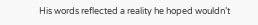His words reflected a reality he hoped wouldn’t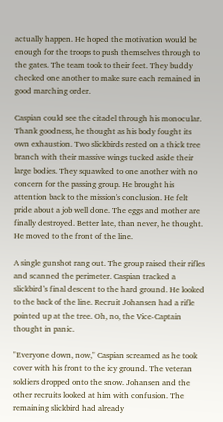actually happen. He hoped the motivation would be enough for the troops to push themselves through to the gates. The team took to their feet. They buddy checked one another to make sure each remained in good marching order.

Caspian could see the citadel through his monocular. Thank goodness, he thought as his body fought its own exhaustion. Two slickbirds rested on a thick tree branch with their massive wings tucked aside their large bodies. They squawked to one another with no concern for the passing group. He brought his attention back to the mission's conclusion. He felt pride about a job well done. The eggs and mother are finally destroyed. Better late, than never, he thought. He moved to the front of the line.

A single gunshot rang out. The group raised their rifles and scanned the perimeter. Caspian tracked a slickbird’s final descent to the hard ground. He looked to the back of the line. Recruit Johansen had a rifle pointed up at the tree. Oh, no, the Vice-Captain thought in panic.

"Everyone down, now," Caspian screamed as he took cover with his front to the icy ground. The veteran soldiers dropped onto the snow. Johansen and the other recruits looked at him with confusion. The remaining slickbird had already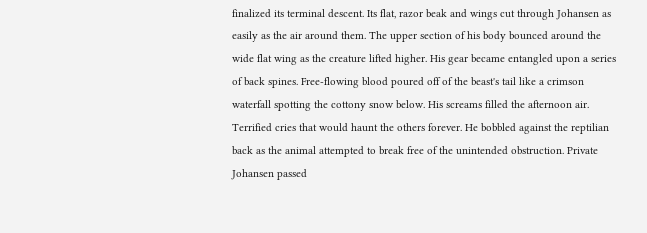finalized its terminal descent. Its flat, razor beak and wings cut through Johansen as easily as the air around them. The upper section of his body bounced around the wide flat wing as the creature lifted higher. His gear became entangled upon a series of back spines. Free-flowing blood poured off of the beast's tail like a crimson waterfall spotting the cottony snow below. His screams filled the afternoon air. Terrified cries that would haunt the others forever. He bobbled against the reptilian back as the animal attempted to break free of the unintended obstruction. Private Johansen passed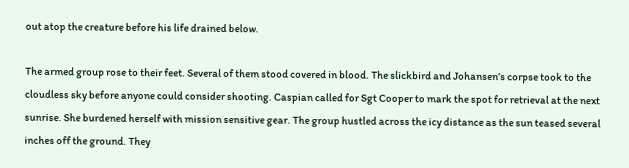out atop the creature before his life drained below.

The armed group rose to their feet. Several of them stood covered in blood. The slickbird and Johansen’s corpse took to the cloudless sky before anyone could consider shooting. Caspian called for Sgt Cooper to mark the spot for retrieval at the next sunrise. She burdened herself with mission sensitive gear. The group hustled across the icy distance as the sun teased several inches off the ground. They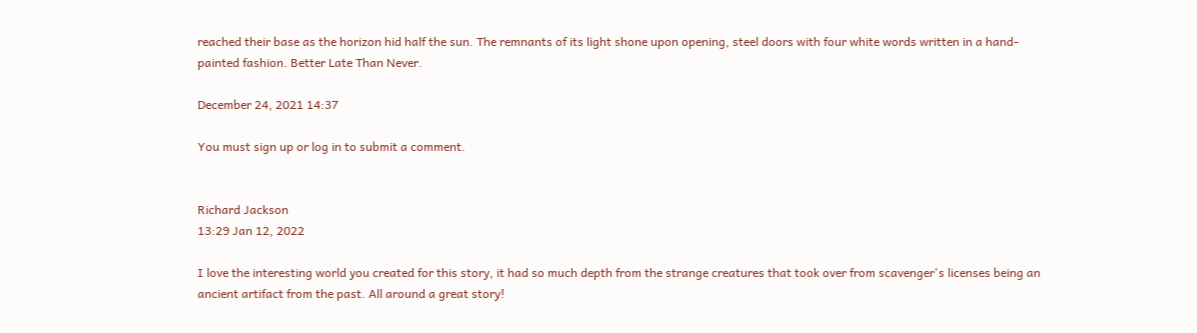reached their base as the horizon hid half the sun. The remnants of its light shone upon opening, steel doors with four white words written in a hand-painted fashion. Better Late Than Never.

December 24, 2021 14:37

You must sign up or log in to submit a comment.


Richard Jackson
13:29 Jan 12, 2022

I love the interesting world you created for this story, it had so much depth from the strange creatures that took over from scavenger's licenses being an ancient artifact from the past. All around a great story!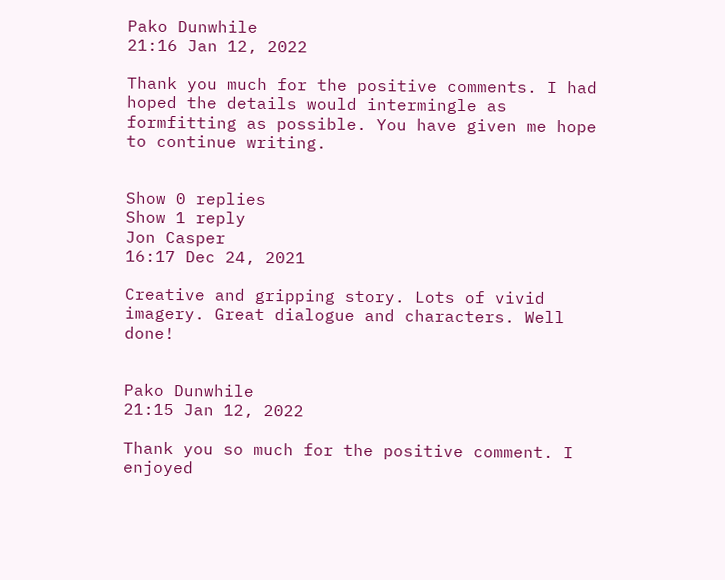Pako Dunwhile
21:16 Jan 12, 2022

Thank you much for the positive comments. I had hoped the details would intermingle as formfitting as possible. You have given me hope to continue writing.


Show 0 replies
Show 1 reply
Jon Casper
16:17 Dec 24, 2021

Creative and gripping story. Lots of vivid imagery. Great dialogue and characters. Well done!


Pako Dunwhile
21:15 Jan 12, 2022

Thank you so much for the positive comment. I enjoyed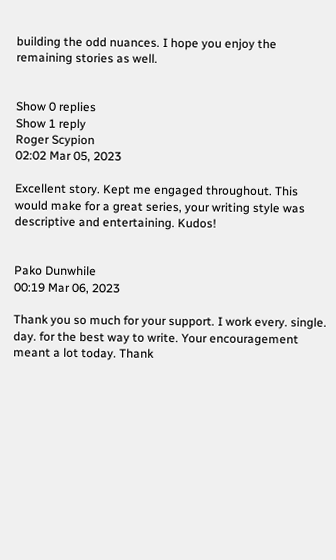building the odd nuances. I hope you enjoy the remaining stories as well.


Show 0 replies
Show 1 reply
Roger Scypion
02:02 Mar 05, 2023

Excellent story. Kept me engaged throughout. This would make for a great series, your writing style was descriptive and entertaining. Kudos!


Pako Dunwhile
00:19 Mar 06, 2023

Thank you so much for your support. I work every. single. day. for the best way to write. Your encouragement meant a lot today. Thank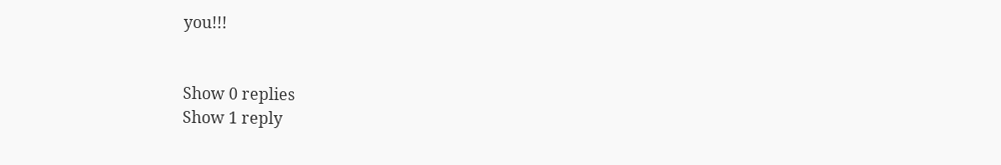you!!!


Show 0 replies
Show 1 reply